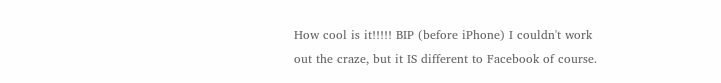How cool is it!!!!! BIP (before iPhone) I couldn't work out the craze, but it IS different to Facebook of course.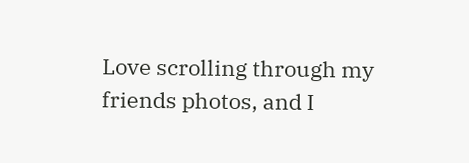Love scrolling through my friends photos, and I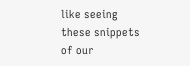like seeing these snippets of our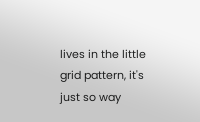lives in the little grid pattern, it's just so way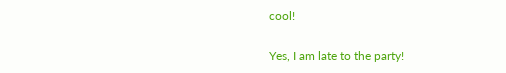cool!

Yes, I am late to the party!